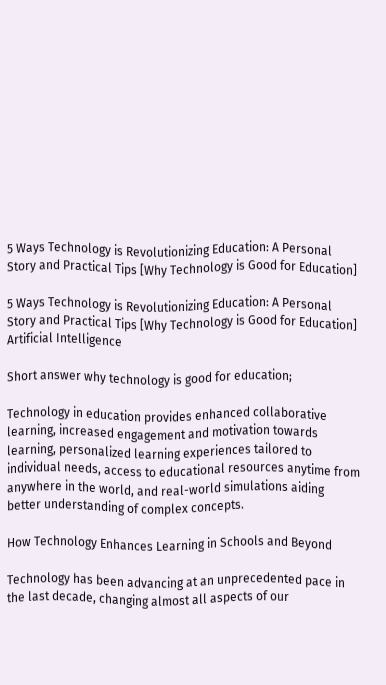5 Ways Technology is Revolutionizing Education: A Personal Story and Practical Tips [Why Technology is Good for Education]

5 Ways Technology is Revolutionizing Education: A Personal Story and Practical Tips [Why Technology is Good for Education] Artificial Intelligence

Short answer why technology is good for education;

Technology in education provides enhanced collaborative learning, increased engagement and motivation towards learning, personalized learning experiences tailored to individual needs, access to educational resources anytime from anywhere in the world, and real-world simulations aiding better understanding of complex concepts.

How Technology Enhances Learning in Schools and Beyond

Technology has been advancing at an unprecedented pace in the last decade, changing almost all aspects of our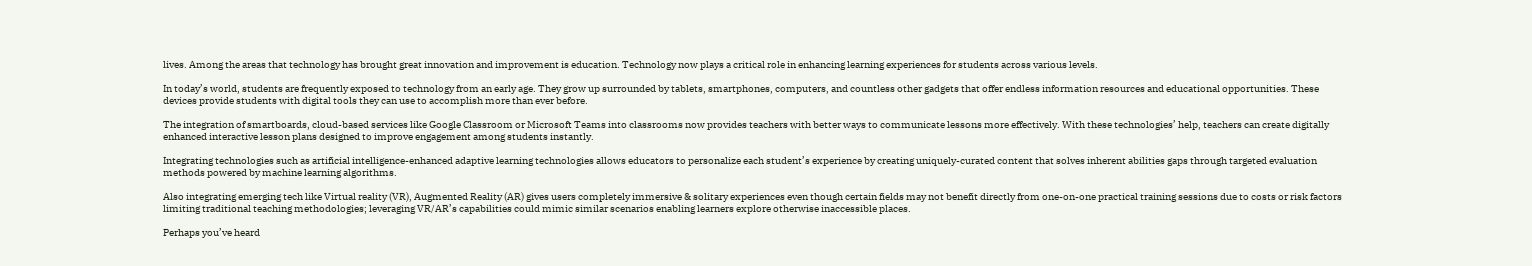lives. Among the areas that technology has brought great innovation and improvement is education. Technology now plays a critical role in enhancing learning experiences for students across various levels.

In today’s world, students are frequently exposed to technology from an early age. They grow up surrounded by tablets, smartphones, computers, and countless other gadgets that offer endless information resources and educational opportunities. These devices provide students with digital tools they can use to accomplish more than ever before.

The integration of smartboards, cloud-based services like Google Classroom or Microsoft Teams into classrooms now provides teachers with better ways to communicate lessons more effectively. With these technologies’ help, teachers can create digitally enhanced interactive lesson plans designed to improve engagement among students instantly.

Integrating technologies such as artificial intelligence-enhanced adaptive learning technologies allows educators to personalize each student’s experience by creating uniquely-curated content that solves inherent abilities gaps through targeted evaluation methods powered by machine learning algorithms.

Also integrating emerging tech like Virtual reality (VR), Augmented Reality (AR) gives users completely immersive & solitary experiences even though certain fields may not benefit directly from one-on-one practical training sessions due to costs or risk factors limiting traditional teaching methodologies; leveraging VR/AR’s capabilities could mimic similar scenarios enabling learners explore otherwise inaccessible places.

Perhaps you’ve heard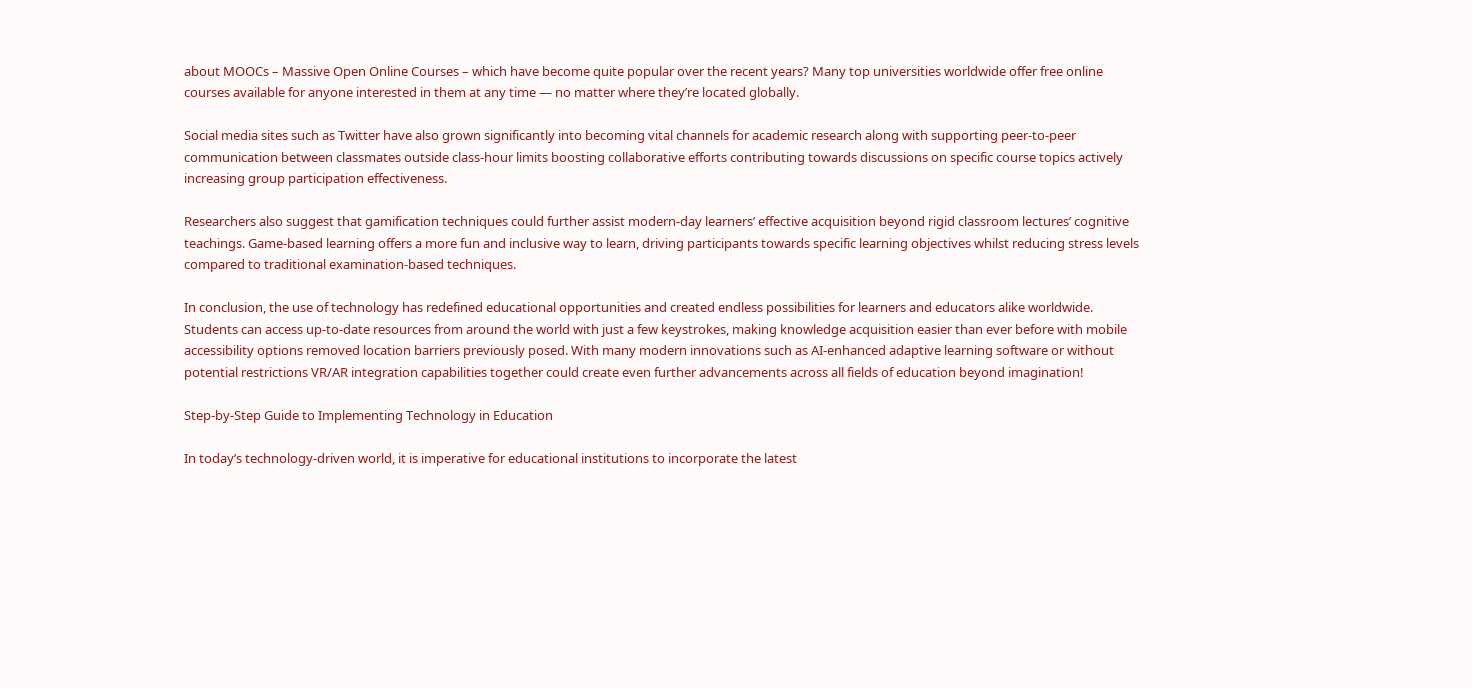about MOOCs – Massive Open Online Courses – which have become quite popular over the recent years? Many top universities worldwide offer free online courses available for anyone interested in them at any time — no matter where they’re located globally.

Social media sites such as Twitter have also grown significantly into becoming vital channels for academic research along with supporting peer-to-peer communication between classmates outside class-hour limits boosting collaborative efforts contributing towards discussions on specific course topics actively increasing group participation effectiveness.

Researchers also suggest that gamification techniques could further assist modern-day learners’ effective acquisition beyond rigid classroom lectures’ cognitive teachings. Game-based learning offers a more fun and inclusive way to learn, driving participants towards specific learning objectives whilst reducing stress levels compared to traditional examination-based techniques.

In conclusion, the use of technology has redefined educational opportunities and created endless possibilities for learners and educators alike worldwide. Students can access up-to-date resources from around the world with just a few keystrokes, making knowledge acquisition easier than ever before with mobile accessibility options removed location barriers previously posed. With many modern innovations such as AI-enhanced adaptive learning software or without potential restrictions VR/AR integration capabilities together could create even further advancements across all fields of education beyond imagination!

Step-by-Step Guide to Implementing Technology in Education

In today’s technology-driven world, it is imperative for educational institutions to incorporate the latest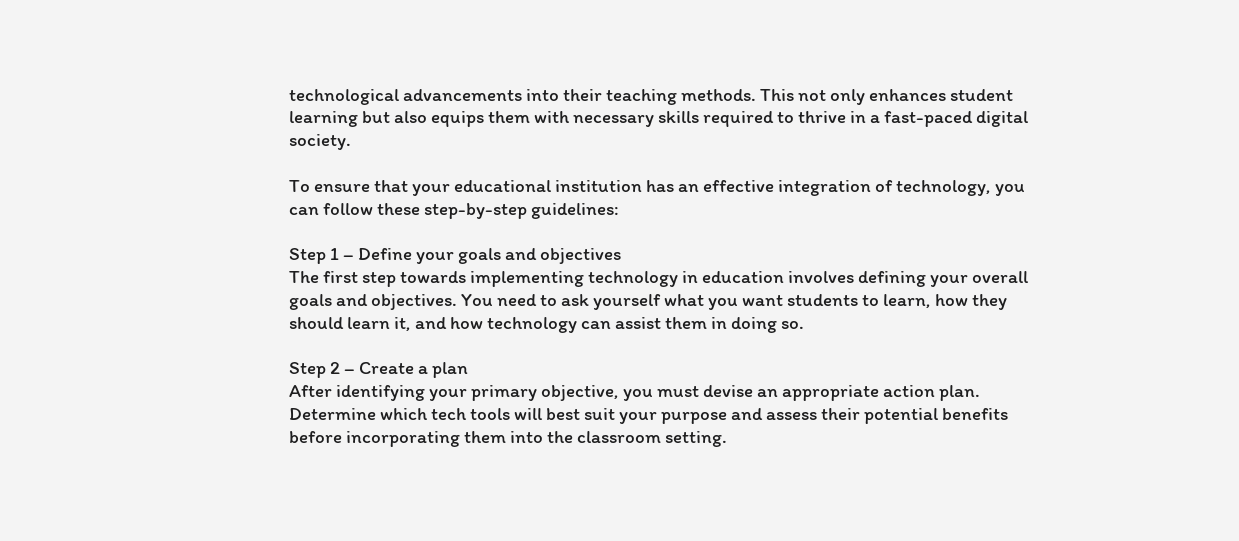technological advancements into their teaching methods. This not only enhances student learning but also equips them with necessary skills required to thrive in a fast-paced digital society.

To ensure that your educational institution has an effective integration of technology, you can follow these step-by-step guidelines:

Step 1 – Define your goals and objectives
The first step towards implementing technology in education involves defining your overall goals and objectives. You need to ask yourself what you want students to learn, how they should learn it, and how technology can assist them in doing so.

Step 2 – Create a plan
After identifying your primary objective, you must devise an appropriate action plan. Determine which tech tools will best suit your purpose and assess their potential benefits before incorporating them into the classroom setting.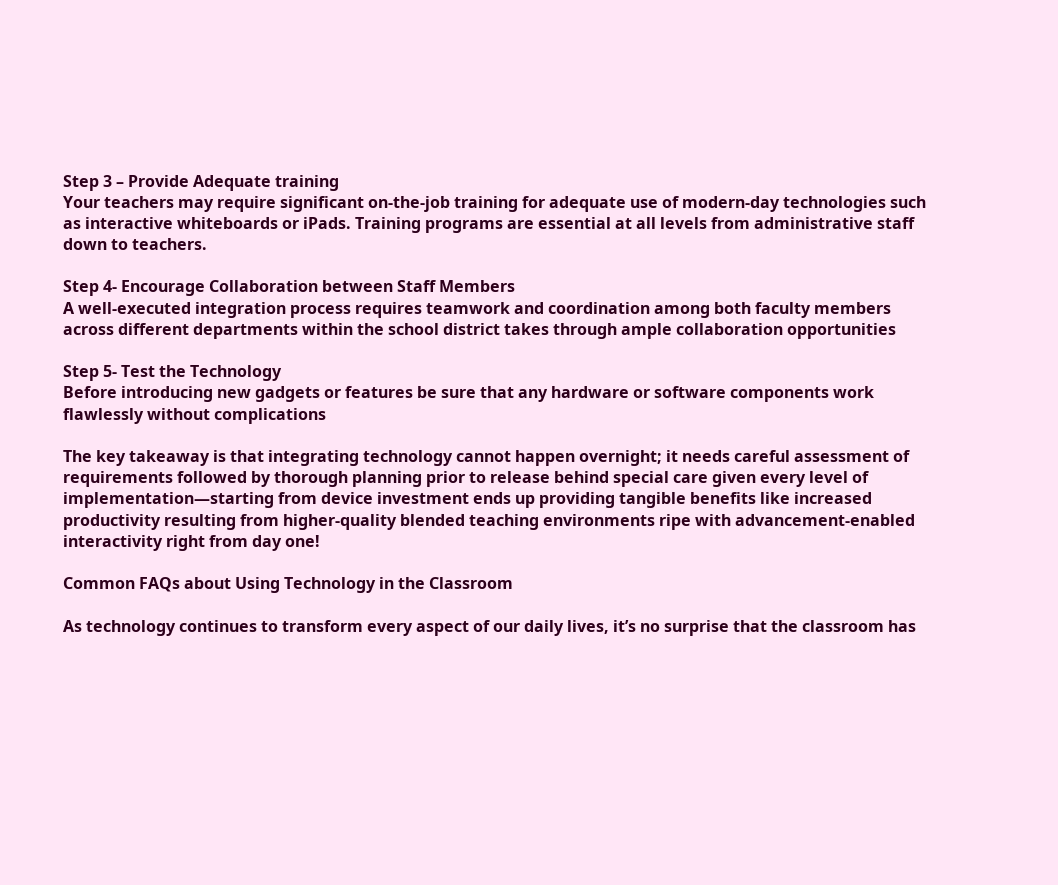Step 3 – Provide Adequate training
Your teachers may require significant on-the-job training for adequate use of modern-day technologies such as interactive whiteboards or iPads. Training programs are essential at all levels from administrative staff down to teachers.

Step 4- Encourage Collaboration between Staff Members
A well-executed integration process requires teamwork and coordination among both faculty members across different departments within the school district takes through ample collaboration opportunities

Step 5- Test the Technology
Before introducing new gadgets or features be sure that any hardware or software components work flawlessly without complications

The key takeaway is that integrating technology cannot happen overnight; it needs careful assessment of requirements followed by thorough planning prior to release behind special care given every level of implementation—starting from device investment ends up providing tangible benefits like increased productivity resulting from higher-quality blended teaching environments ripe with advancement-enabled interactivity right from day one!

Common FAQs about Using Technology in the Classroom

As technology continues to transform every aspect of our daily lives, it’s no surprise that the classroom has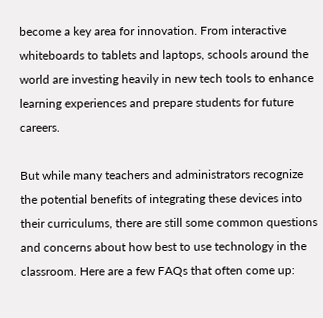become a key area for innovation. From interactive whiteboards to tablets and laptops, schools around the world are investing heavily in new tech tools to enhance learning experiences and prepare students for future careers.

But while many teachers and administrators recognize the potential benefits of integrating these devices into their curriculums, there are still some common questions and concerns about how best to use technology in the classroom. Here are a few FAQs that often come up: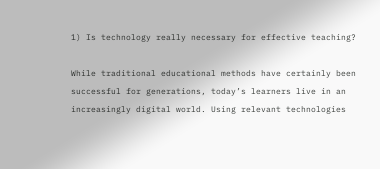1) Is technology really necessary for effective teaching?

While traditional educational methods have certainly been successful for generations, today’s learners live in an increasingly digital world. Using relevant technologies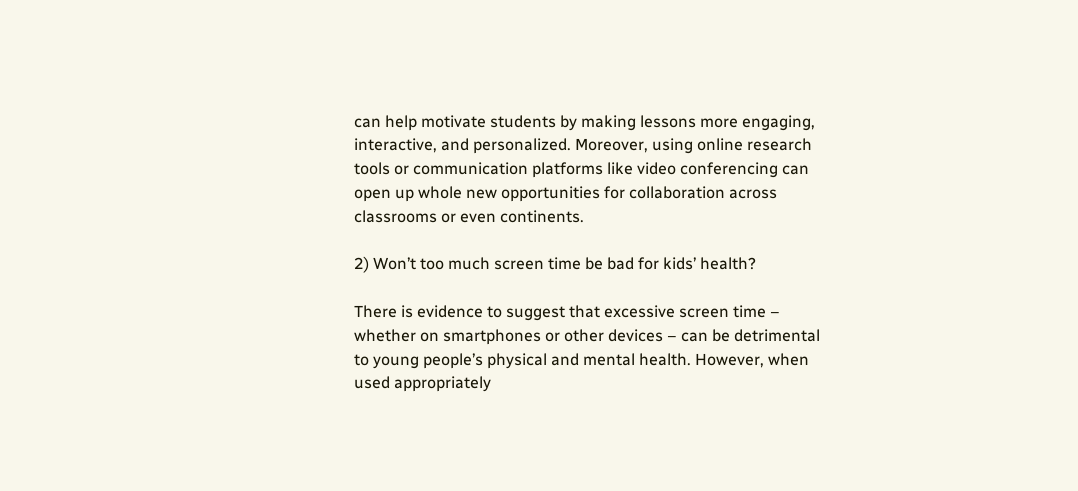can help motivate students by making lessons more engaging, interactive, and personalized. Moreover, using online research tools or communication platforms like video conferencing can open up whole new opportunities for collaboration across classrooms or even continents.

2) Won’t too much screen time be bad for kids’ health?

There is evidence to suggest that excessive screen time – whether on smartphones or other devices – can be detrimental to young people’s physical and mental health. However, when used appropriately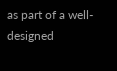as part of a well-designed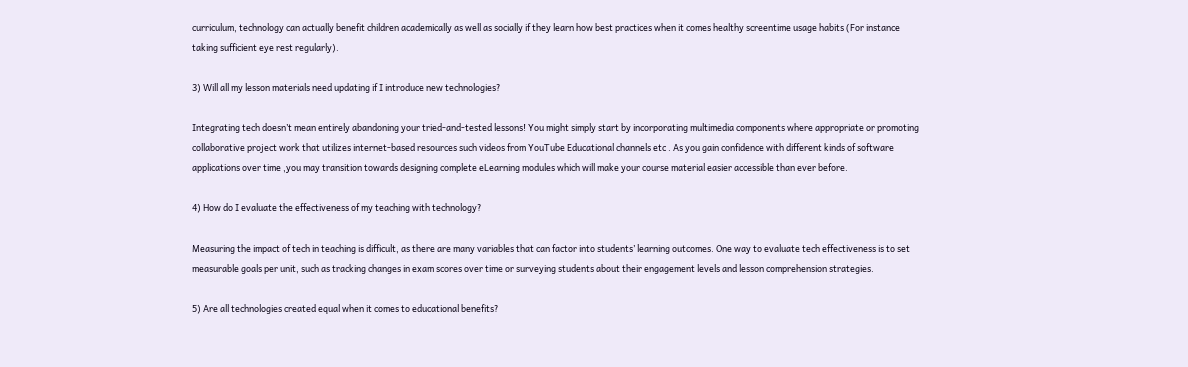curriculum, technology can actually benefit children academically as well as socially if they learn how best practices when it comes healthy screentime usage habits (For instance taking sufficient eye rest regularly).

3) Will all my lesson materials need updating if I introduce new technologies?

Integrating tech doesn’t mean entirely abandoning your tried-and-tested lessons! You might simply start by incorporating multimedia components where appropriate or promoting collaborative project work that utilizes internet-based resources such videos from YouTube Educational channels etc . As you gain confidence with different kinds of software applications over time ,you may transition towards designing complete eLearning modules which will make your course material easier accessible than ever before.

4) How do I evaluate the effectiveness of my teaching with technology?

Measuring the impact of tech in teaching is difficult, as there are many variables that can factor into students’ learning outcomes. One way to evaluate tech effectiveness is to set measurable goals per unit, such as tracking changes in exam scores over time or surveying students about their engagement levels and lesson comprehension strategies.

5) Are all technologies created equal when it comes to educational benefits?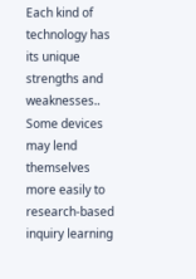Each kind of technology has its unique strengths and weaknesses.. Some devices may lend themselves more easily to research-based inquiry learning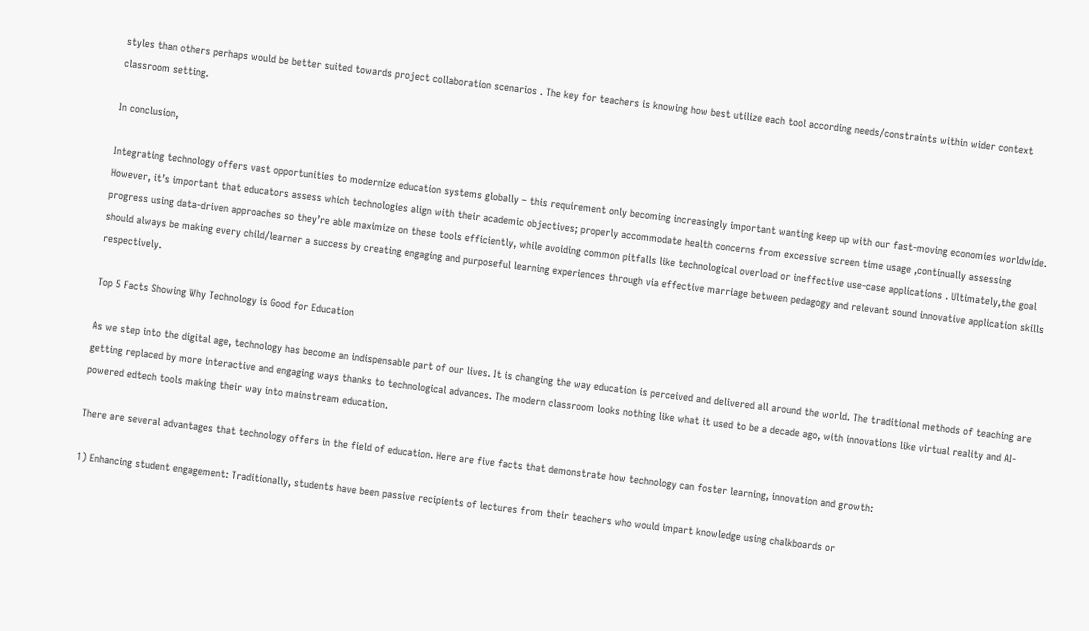styles than others perhaps would be better suited towards project collaboration scenarios . The key for teachers is knowing how best utilize each tool according needs/constraints within wider context classroom setting.

In conclusion,

Integrating technology offers vast opportunities to modernize education systems globally – this requirement only becoming increasingly important wanting keep up with our fast-moving economies worldwide. However, it’s important that educators assess which technologies align with their academic objectives; properly accommodate health concerns from excessive screen time usage ,continually assessing progress using data-driven approaches so they’re able maximize on these tools efficiently, while avoiding common pitfalls like technological overload or ineffective use-case applications . Ultimately,the goal should always be making every child/learner a success by creating engaging and purposeful learning experiences through via effective marriage between pedagogy and relevant sound innovative application skills respectively.

Top 5 Facts Showing Why Technology is Good for Education

As we step into the digital age, technology has become an indispensable part of our lives. It is changing the way education is perceived and delivered all around the world. The traditional methods of teaching are getting replaced by more interactive and engaging ways thanks to technological advances. The modern classroom looks nothing like what it used to be a decade ago, with innovations like virtual reality and AI-powered edtech tools making their way into mainstream education.

There are several advantages that technology offers in the field of education. Here are five facts that demonstrate how technology can foster learning, innovation and growth:

1) Enhancing student engagement: Traditionally, students have been passive recipients of lectures from their teachers who would impart knowledge using chalkboards or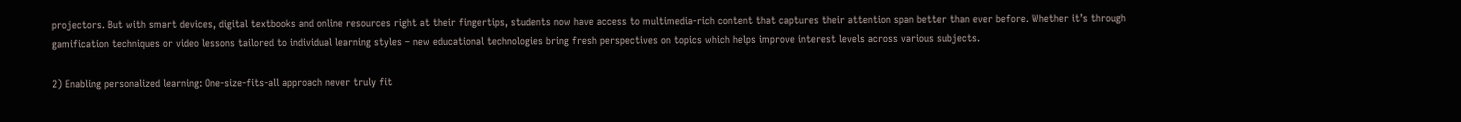projectors. But with smart devices, digital textbooks and online resources right at their fingertips, students now have access to multimedia-rich content that captures their attention span better than ever before. Whether it’s through gamification techniques or video lessons tailored to individual learning styles – new educational technologies bring fresh perspectives on topics which helps improve interest levels across various subjects.

2) Enabling personalized learning: One-size-fits-all approach never truly fit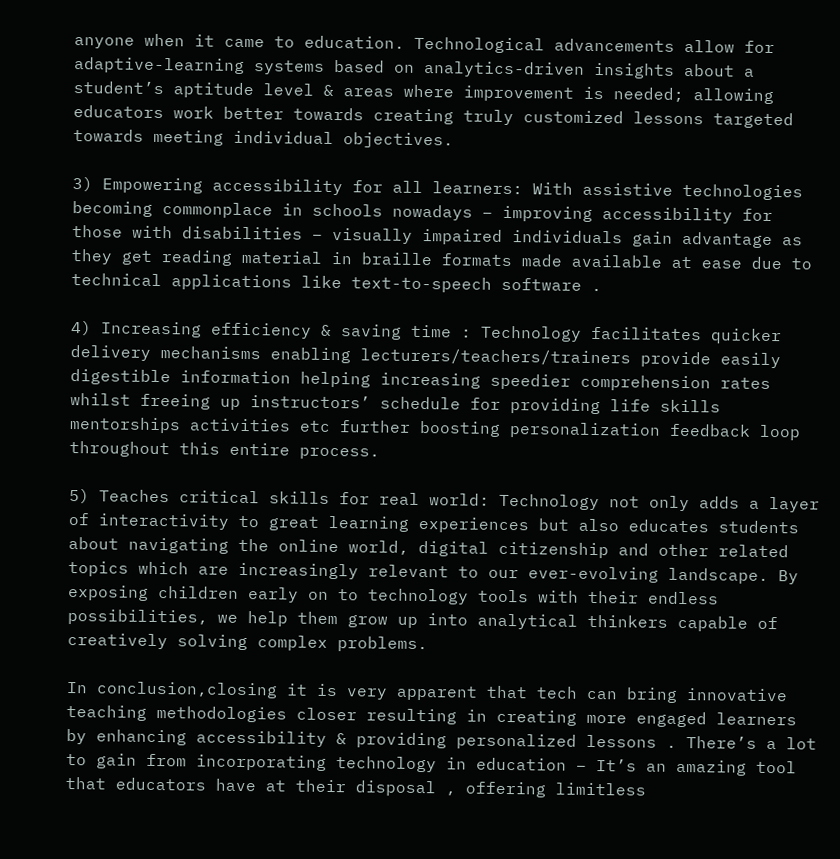anyone when it came to education. Technological advancements allow for adaptive-learning systems based on analytics-driven insights about a student’s aptitude level & areas where improvement is needed; allowing educators work better towards creating truly customized lessons targeted towards meeting individual objectives.

3) Empowering accessibility for all learners: With assistive technologies becoming commonplace in schools nowadays – improving accessibility for those with disabilities – visually impaired individuals gain advantage as they get reading material in braille formats made available at ease due to technical applications like text-to-speech software .

4) Increasing efficiency & saving time : Technology facilitates quicker delivery mechanisms enabling lecturers/teachers/trainers provide easily digestible information helping increasing speedier comprehension rates whilst freeing up instructors’ schedule for providing life skills mentorships activities etc further boosting personalization feedback loop throughout this entire process.

5) Teaches critical skills for real world: Technology not only adds a layer of interactivity to great learning experiences but also educates students about navigating the online world, digital citizenship and other related topics which are increasingly relevant to our ever-evolving landscape. By exposing children early on to technology tools with their endless possibilities, we help them grow up into analytical thinkers capable of creatively solving complex problems.

In conclusion,closing it is very apparent that tech can bring innovative teaching methodologies closer resulting in creating more engaged learners by enhancing accessibility & providing personalized lessons . There’s a lot to gain from incorporating technology in education – It’s an amazing tool that educators have at their disposal , offering limitless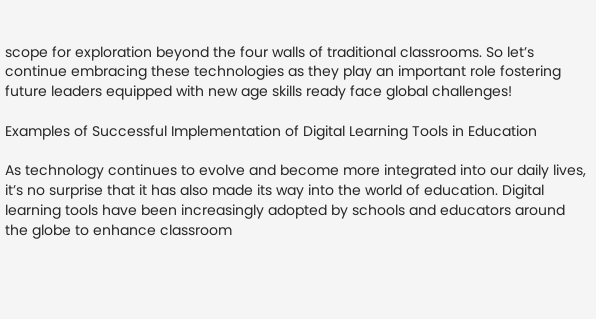scope for exploration beyond the four walls of traditional classrooms. So let’s continue embracing these technologies as they play an important role fostering future leaders equipped with new age skills ready face global challenges!

Examples of Successful Implementation of Digital Learning Tools in Education

As technology continues to evolve and become more integrated into our daily lives, it’s no surprise that it has also made its way into the world of education. Digital learning tools have been increasingly adopted by schools and educators around the globe to enhance classroom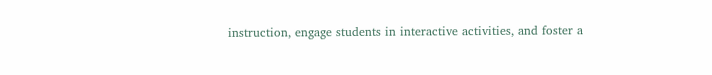instruction, engage students in interactive activities, and foster a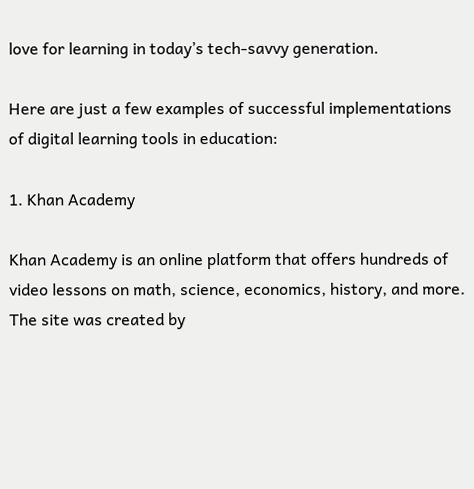love for learning in today’s tech-savvy generation.

Here are just a few examples of successful implementations of digital learning tools in education:

1. Khan Academy

Khan Academy is an online platform that offers hundreds of video lessons on math, science, economics, history, and more. The site was created by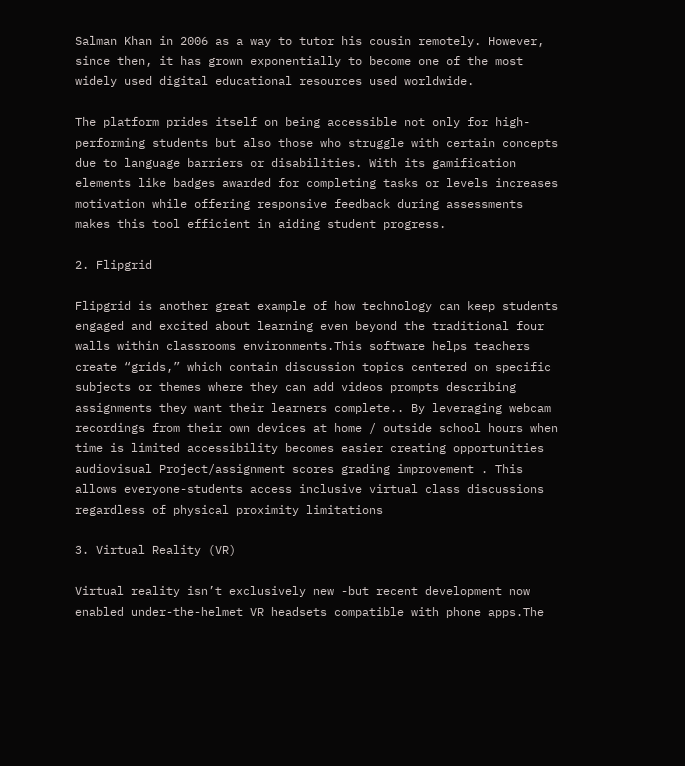Salman Khan in 2006 as a way to tutor his cousin remotely. However, since then, it has grown exponentially to become one of the most widely used digital educational resources used worldwide.

The platform prides itself on being accessible not only for high-performing students but also those who struggle with certain concepts due to language barriers or disabilities. With its gamification elements like badges awarded for completing tasks or levels increases motivation while offering responsive feedback during assessments makes this tool efficient in aiding student progress.

2. Flipgrid

Flipgrid is another great example of how technology can keep students engaged and excited about learning even beyond the traditional four walls within classrooms environments.This software helps teachers create “grids,” which contain discussion topics centered on specific subjects or themes where they can add videos prompts describing assignments they want their learners complete.. By leveraging webcam recordings from their own devices at home / outside school hours when time is limited accessibility becomes easier creating opportunities audiovisual Project/assignment scores grading improvement . This allows everyone-students access inclusive virtual class discussions regardless of physical proximity limitations

3. Virtual Reality (VR)

Virtual reality isn’t exclusively new -but recent development now enabled under-the-helmet VR headsets compatible with phone apps.The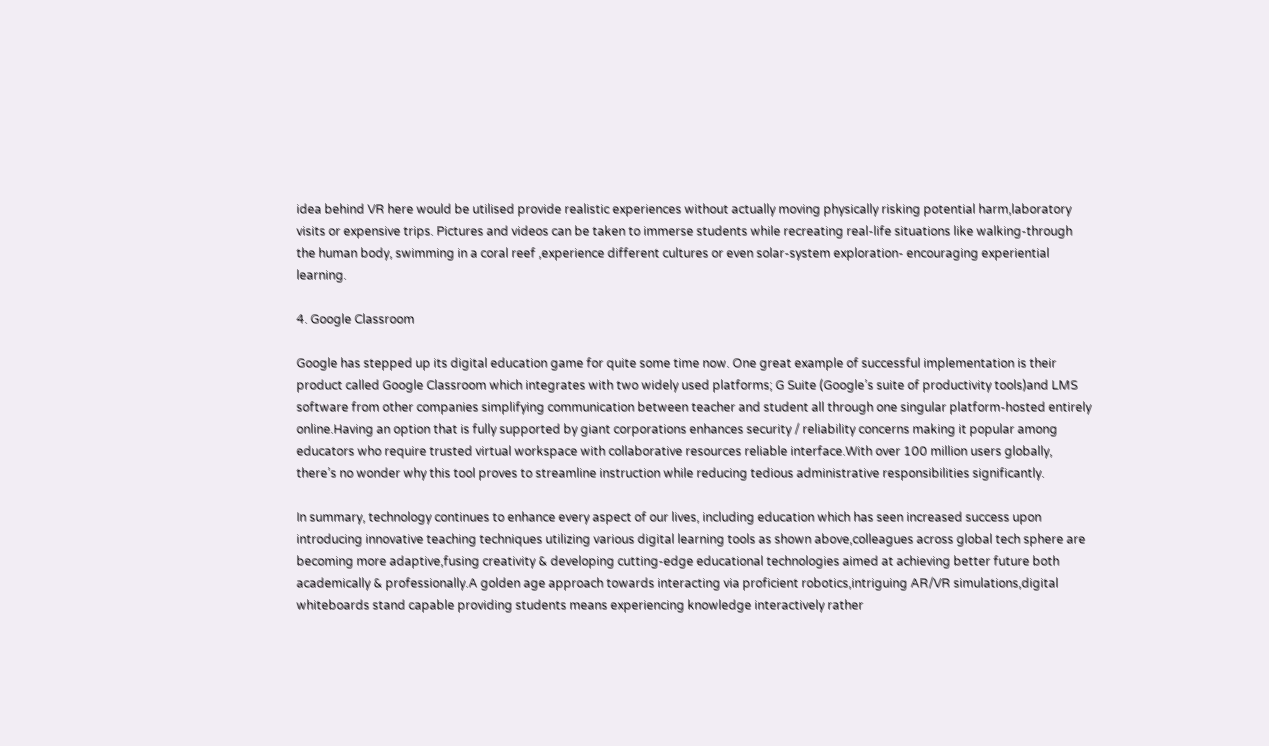idea behind VR here would be utilised provide realistic experiences without actually moving physically risking potential harm,laboratory visits or expensive trips. Pictures and videos can be taken to immerse students while recreating real-life situations like walking-through the human body, swimming in a coral reef ,experience different cultures or even solar-system exploration- encouraging experiential learning.

4. Google Classroom

Google has stepped up its digital education game for quite some time now. One great example of successful implementation is their product called Google Classroom which integrates with two widely used platforms; G Suite (Google’s suite of productivity tools)and LMS software from other companies simplifying communication between teacher and student all through one singular platform-hosted entirely online.Having an option that is fully supported by giant corporations enhances security / reliability concerns making it popular among educators who require trusted virtual workspace with collaborative resources reliable interface.With over 100 million users globally, there’s no wonder why this tool proves to streamline instruction while reducing tedious administrative responsibilities significantly.

In summary, technology continues to enhance every aspect of our lives, including education which has seen increased success upon introducing innovative teaching techniques utilizing various digital learning tools as shown above,colleagues across global tech sphere are becoming more adaptive,fusing creativity & developing cutting-edge educational technologies aimed at achieving better future both academically & professionally.A golden age approach towards interacting via proficient robotics,intriguing AR/VR simulations,digital whiteboards stand capable providing students means experiencing knowledge interactively rather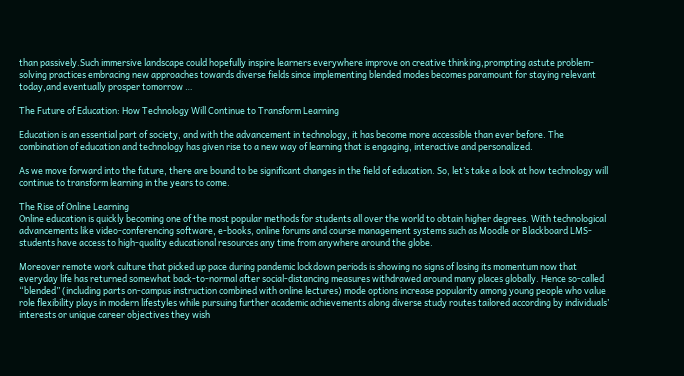than passively.Such immersive landscape could hopefully inspire learners everywhere improve on creative thinking,prompting astute problem-solving practices embracing new approaches towards diverse fields since implementing blended modes becomes paramount for staying relevant today,and eventually prosper tomorrow …

The Future of Education: How Technology Will Continue to Transform Learning

Education is an essential part of society, and with the advancement in technology, it has become more accessible than ever before. The combination of education and technology has given rise to a new way of learning that is engaging, interactive and personalized.

As we move forward into the future, there are bound to be significant changes in the field of education. So, let’s take a look at how technology will continue to transform learning in the years to come.

The Rise of Online Learning
Online education is quickly becoming one of the most popular methods for students all over the world to obtain higher degrees. With technological advancements like video-conferencing software, e-books, online forums and course management systems such as Moodle or Blackboard LMS- students have access to high-quality educational resources any time from anywhere around the globe.

Moreover remote work culture that picked up pace during pandemic lockdown periods is showing no signs of losing its momentum now that everyday life has returned somewhat back-to-normal after social-distancing measures withdrawed around many places globally. Hence so-called “blended” (including parts on-campus instruction combined with online lectures) mode options increase popularity among young people who value role flexibility plays in modern lifestyles while pursuing further academic achievements along diverse study routes tailored according by individuals’ interests or unique career objectives they wish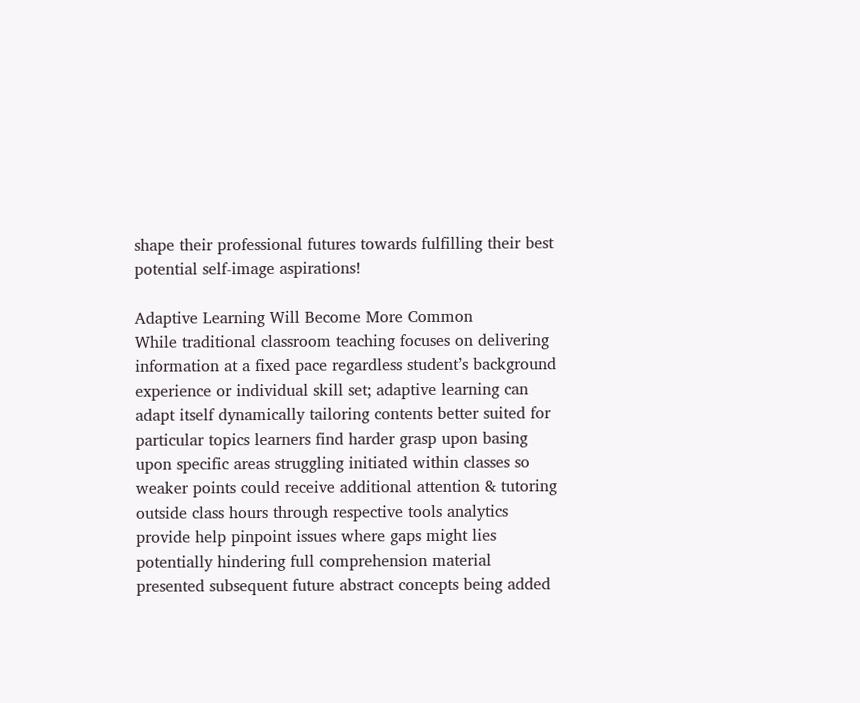shape their professional futures towards fulfilling their best potential self-image aspirations!

Adaptive Learning Will Become More Common
While traditional classroom teaching focuses on delivering information at a fixed pace regardless student’s background experience or individual skill set; adaptive learning can adapt itself dynamically tailoring contents better suited for particular topics learners find harder grasp upon basing upon specific areas struggling initiated within classes so weaker points could receive additional attention & tutoring outside class hours through respective tools analytics provide help pinpoint issues where gaps might lies potentially hindering full comprehension material presented subsequent future abstract concepts being added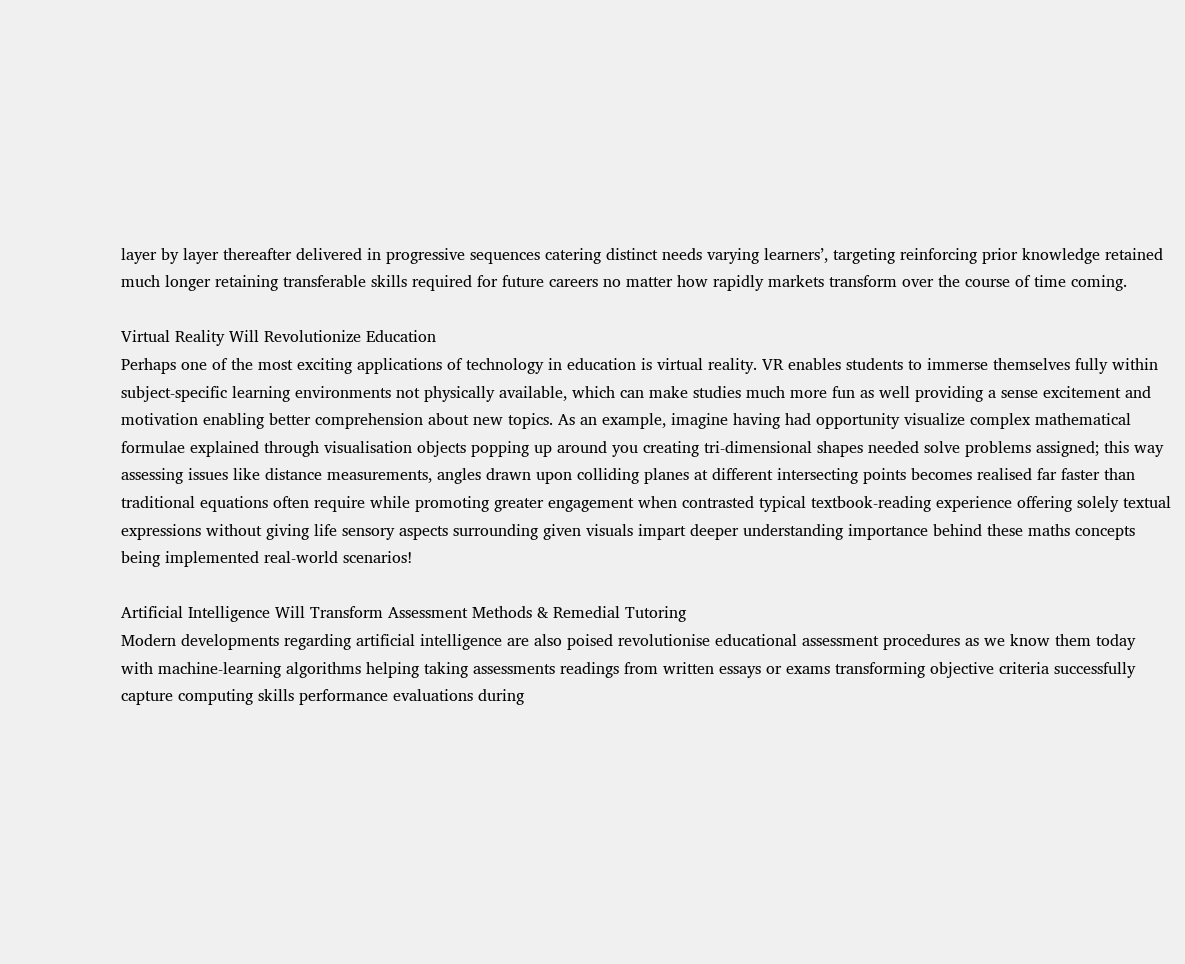layer by layer thereafter delivered in progressive sequences catering distinct needs varying learners’, targeting reinforcing prior knowledge retained much longer retaining transferable skills required for future careers no matter how rapidly markets transform over the course of time coming.

Virtual Reality Will Revolutionize Education
Perhaps one of the most exciting applications of technology in education is virtual reality. VR enables students to immerse themselves fully within subject-specific learning environments not physically available, which can make studies much more fun as well providing a sense excitement and motivation enabling better comprehension about new topics. As an example, imagine having had opportunity visualize complex mathematical formulae explained through visualisation objects popping up around you creating tri-dimensional shapes needed solve problems assigned; this way assessing issues like distance measurements, angles drawn upon colliding planes at different intersecting points becomes realised far faster than traditional equations often require while promoting greater engagement when contrasted typical textbook-reading experience offering solely textual expressions without giving life sensory aspects surrounding given visuals impart deeper understanding importance behind these maths concepts being implemented real-world scenarios!

Artificial Intelligence Will Transform Assessment Methods & Remedial Tutoring
Modern developments regarding artificial intelligence are also poised revolutionise educational assessment procedures as we know them today with machine-learning algorithms helping taking assessments readings from written essays or exams transforming objective criteria successfully capture computing skills performance evaluations during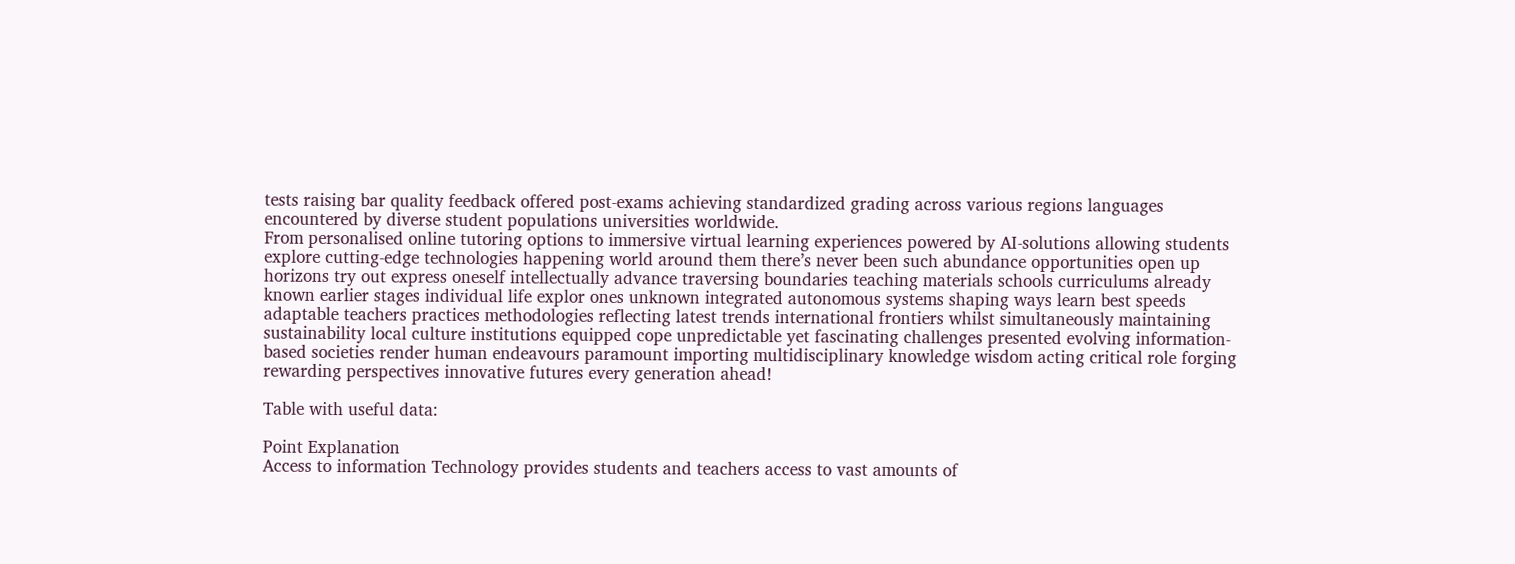tests raising bar quality feedback offered post-exams achieving standardized grading across various regions languages encountered by diverse student populations universities worldwide.
From personalised online tutoring options to immersive virtual learning experiences powered by AI-solutions allowing students explore cutting-edge technologies happening world around them there’s never been such abundance opportunities open up horizons try out express oneself intellectually advance traversing boundaries teaching materials schools curriculums already known earlier stages individual life explor ones unknown integrated autonomous systems shaping ways learn best speeds adaptable teachers practices methodologies reflecting latest trends international frontiers whilst simultaneously maintaining sustainability local culture institutions equipped cope unpredictable yet fascinating challenges presented evolving information-based societies render human endeavours paramount importing multidisciplinary knowledge wisdom acting critical role forging rewarding perspectives innovative futures every generation ahead!

Table with useful data:

Point Explanation
Access to information Technology provides students and teachers access to vast amounts of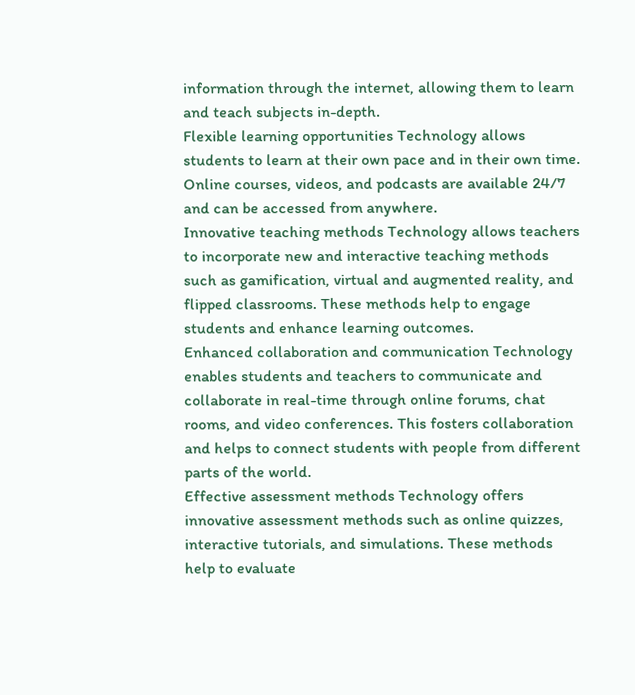information through the internet, allowing them to learn and teach subjects in-depth.
Flexible learning opportunities Technology allows students to learn at their own pace and in their own time. Online courses, videos, and podcasts are available 24/7 and can be accessed from anywhere.
Innovative teaching methods Technology allows teachers to incorporate new and interactive teaching methods such as gamification, virtual and augmented reality, and flipped classrooms. These methods help to engage students and enhance learning outcomes.
Enhanced collaboration and communication Technology enables students and teachers to communicate and collaborate in real-time through online forums, chat rooms, and video conferences. This fosters collaboration and helps to connect students with people from different parts of the world.
Effective assessment methods Technology offers innovative assessment methods such as online quizzes, interactive tutorials, and simulations. These methods help to evaluate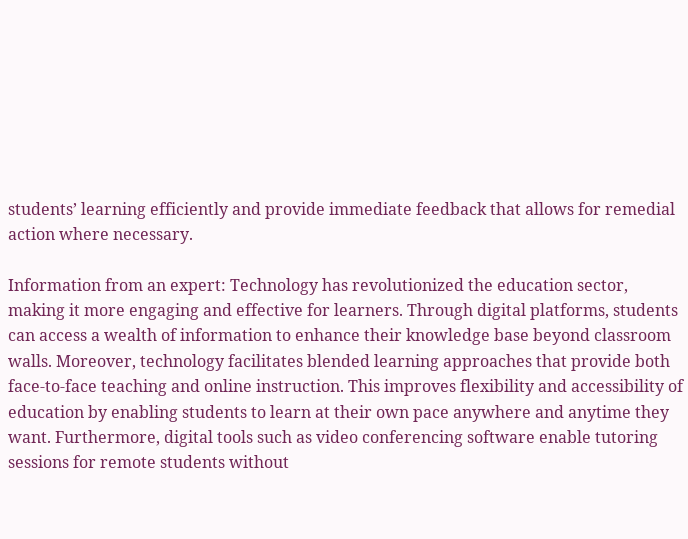students’ learning efficiently and provide immediate feedback that allows for remedial action where necessary.

Information from an expert: Technology has revolutionized the education sector, making it more engaging and effective for learners. Through digital platforms, students can access a wealth of information to enhance their knowledge base beyond classroom walls. Moreover, technology facilitates blended learning approaches that provide both face-to-face teaching and online instruction. This improves flexibility and accessibility of education by enabling students to learn at their own pace anywhere and anytime they want. Furthermore, digital tools such as video conferencing software enable tutoring sessions for remote students without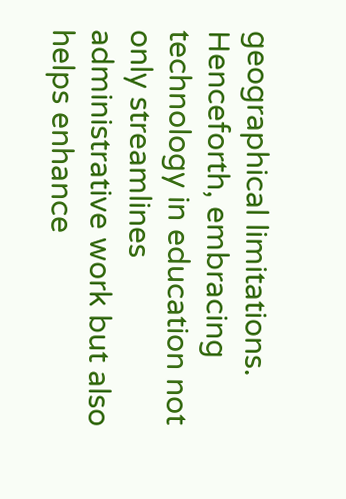geographical limitations. Henceforth, embracing technology in education not only streamlines administrative work but also helps enhance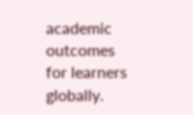academic outcomes for learners globally.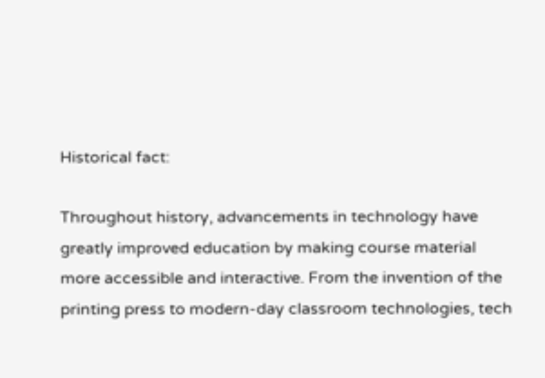Historical fact:

Throughout history, advancements in technology have greatly improved education by making course material more accessible and interactive. From the invention of the printing press to modern-day classroom technologies, tech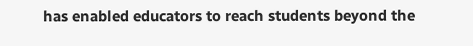has enabled educators to reach students beyond the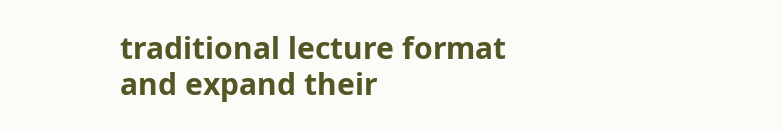traditional lecture format and expand their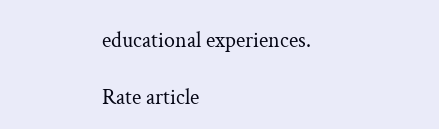educational experiences.

Rate article